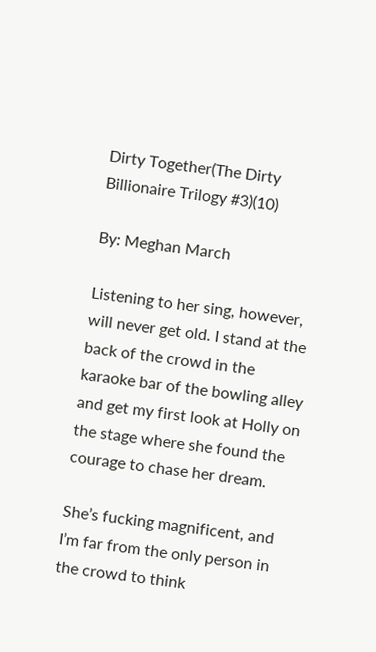Dirty Together(The Dirty Billionaire Trilogy #3)(10)

By: Meghan March

Listening to her sing, however, will never get old. I stand at the back of the crowd in the karaoke bar of the bowling alley and get my first look at Holly on the stage where she found the courage to chase her dream.

She’s fucking magnificent, and I’m far from the only person in the crowd to think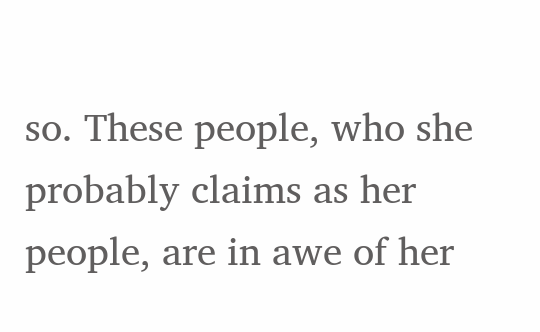so. These people, who she probably claims as her people, are in awe of her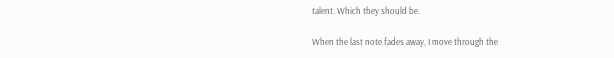talent. Which they should be.

When the last note fades away, I move through the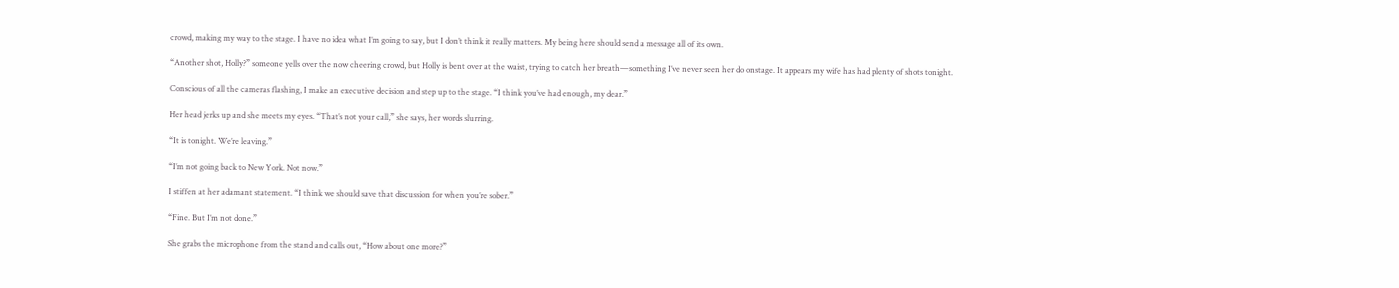crowd, making my way to the stage. I have no idea what I’m going to say, but I don’t think it really matters. My being here should send a message all of its own.

“Another shot, Holly?” someone yells over the now cheering crowd, but Holly is bent over at the waist, trying to catch her breath—something I’ve never seen her do onstage. It appears my wife has had plenty of shots tonight.

Conscious of all the cameras flashing, I make an executive decision and step up to the stage. “I think you’ve had enough, my dear.”

Her head jerks up and she meets my eyes. “That’s not your call,” she says, her words slurring.

“It is tonight. We’re leaving.”

“I’m not going back to New York. Not now.”

I stiffen at her adamant statement. “I think we should save that discussion for when you’re sober.”

“Fine. But I’m not done.”

She grabs the microphone from the stand and calls out, “How about one more?”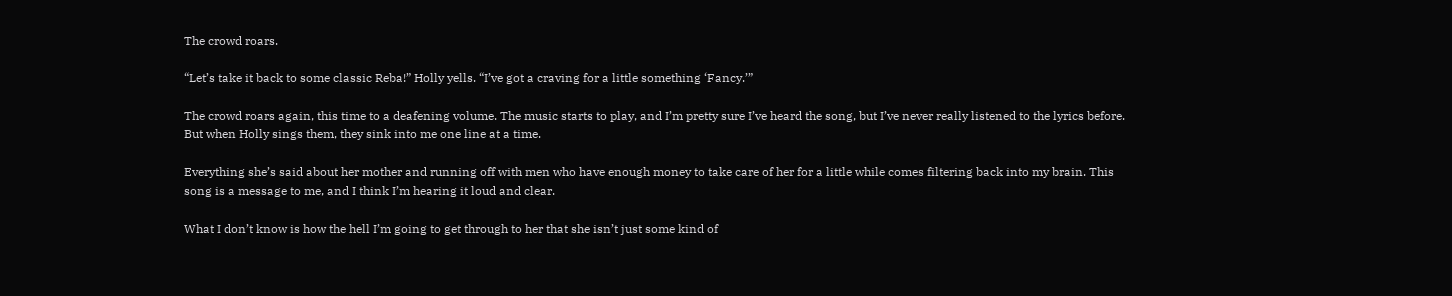The crowd roars.

“Let’s take it back to some classic Reba!” Holly yells. “I’ve got a craving for a little something ‘Fancy.’”

The crowd roars again, this time to a deafening volume. The music starts to play, and I’m pretty sure I’ve heard the song, but I’ve never really listened to the lyrics before. But when Holly sings them, they sink into me one line at a time.

Everything she’s said about her mother and running off with men who have enough money to take care of her for a little while comes filtering back into my brain. This song is a message to me, and I think I’m hearing it loud and clear.

What I don’t know is how the hell I’m going to get through to her that she isn’t just some kind of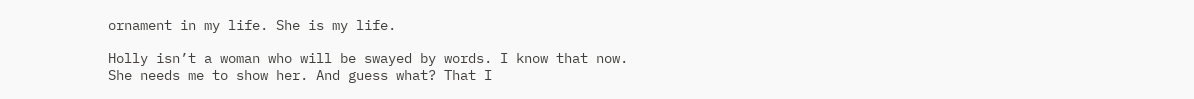ornament in my life. She is my life.

Holly isn’t a woman who will be swayed by words. I know that now. She needs me to show her. And guess what? That I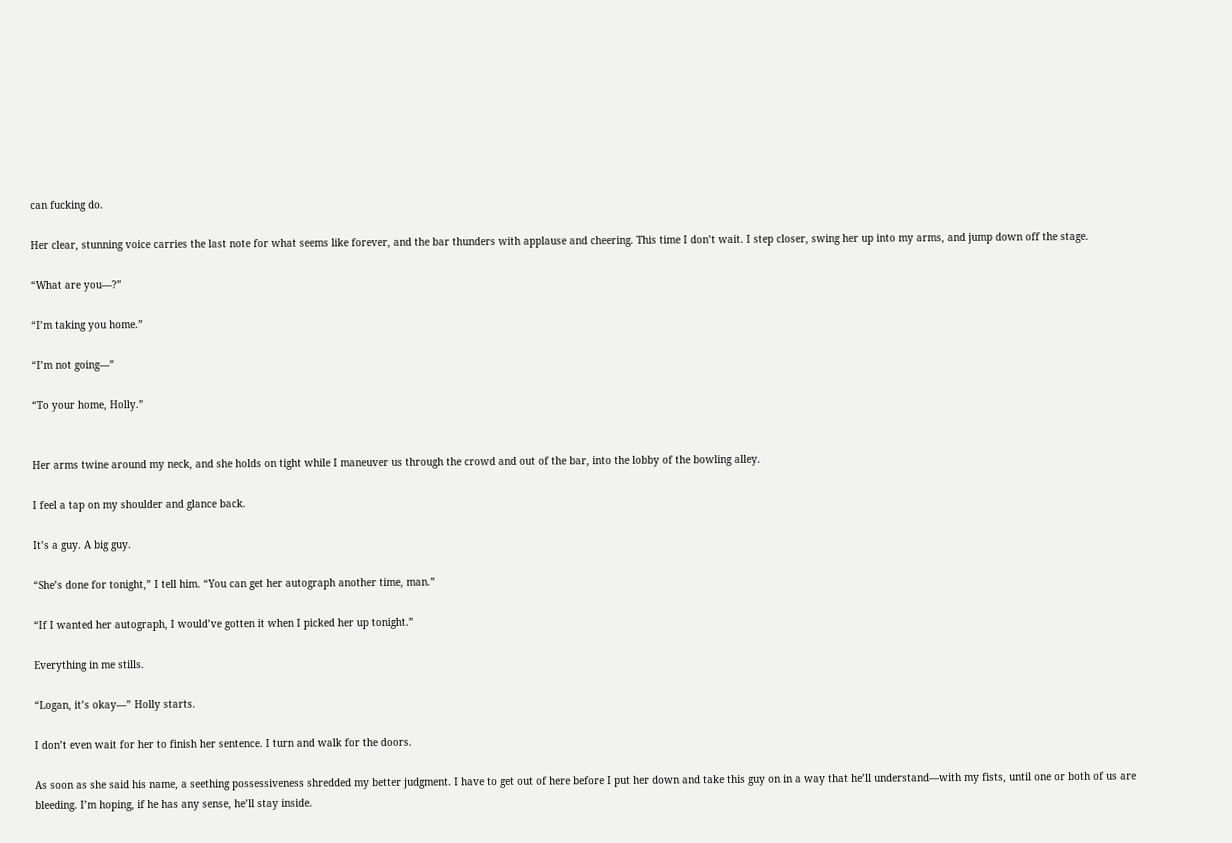can fucking do.

Her clear, stunning voice carries the last note for what seems like forever, and the bar thunders with applause and cheering. This time I don’t wait. I step closer, swing her up into my arms, and jump down off the stage.

“What are you—?”

“I’m taking you home.”

“I’m not going—”

“To your home, Holly.”


Her arms twine around my neck, and she holds on tight while I maneuver us through the crowd and out of the bar, into the lobby of the bowling alley.

I feel a tap on my shoulder and glance back.

It’s a guy. A big guy.

“She’s done for tonight,” I tell him. “You can get her autograph another time, man.”

“If I wanted her autograph, I would’ve gotten it when I picked her up tonight.”

Everything in me stills.

“Logan, it’s okay—” Holly starts.

I don’t even wait for her to finish her sentence. I turn and walk for the doors.

As soon as she said his name, a seething possessiveness shredded my better judgment. I have to get out of here before I put her down and take this guy on in a way that he’ll understand—with my fists, until one or both of us are bleeding. I’m hoping, if he has any sense, he’ll stay inside.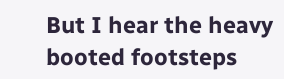But I hear the heavy booted footsteps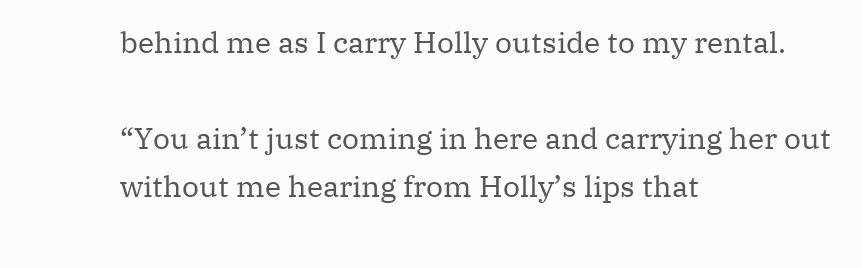behind me as I carry Holly outside to my rental.

“You ain’t just coming in here and carrying her out without me hearing from Holly’s lips that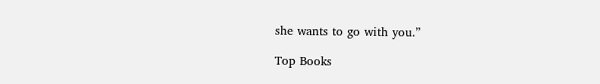she wants to go with you.”

Top Books